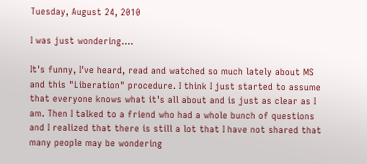Tuesday, August 24, 2010

I was just wondering....

It's funny, I've heard, read and watched so much lately about MS and this "Liberation" procedure. I think I just started to assume that everyone knows what it's all about and is just as clear as I am. Then I talked to a friend who had a whole bunch of questions and I realized that there is still a lot that I have not shared that many people may be wondering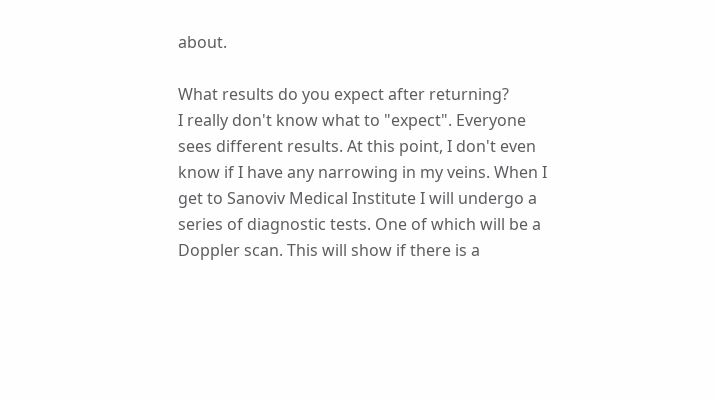about.

What results do you expect after returning?
I really don't know what to "expect". Everyone sees different results. At this point, I don't even know if I have any narrowing in my veins. When I get to Sanoviv Medical Institute I will undergo a series of diagnostic tests. One of which will be a Doppler scan. This will show if there is a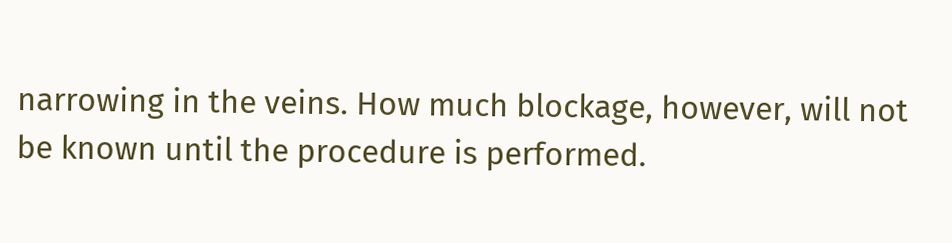narrowing in the veins. How much blockage, however, will not be known until the procedure is performed.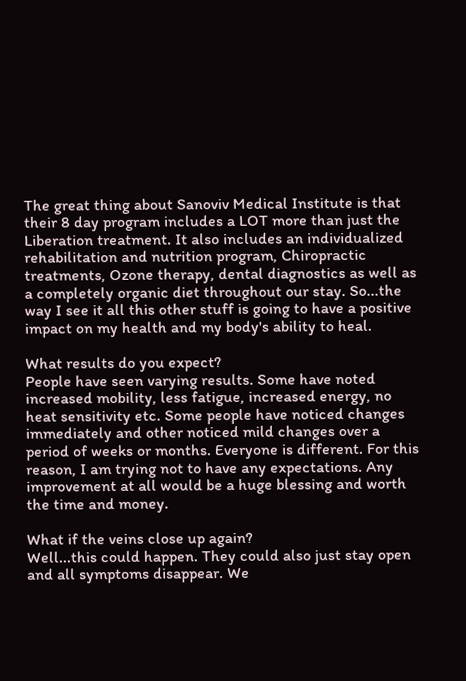The great thing about Sanoviv Medical Institute is that their 8 day program includes a LOT more than just the Liberation treatment. It also includes an individualized rehabilitation and nutrition program, Chiropractic treatments, Ozone therapy, dental diagnostics as well as a completely organic diet throughout our stay. So...the way I see it all this other stuff is going to have a positive impact on my health and my body's ability to heal.

What results do you expect?
People have seen varying results. Some have noted increased mobility, less fatigue, increased energy, no heat sensitivity etc. Some people have noticed changes immediately and other noticed mild changes over a period of weeks or months. Everyone is different. For this reason, I am trying not to have any expectations. Any improvement at all would be a huge blessing and worth the time and money.

What if the veins close up again?
Well...this could happen. They could also just stay open and all symptoms disappear. We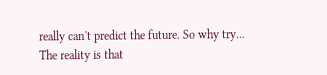really can't predict the future. So why try...
The reality is that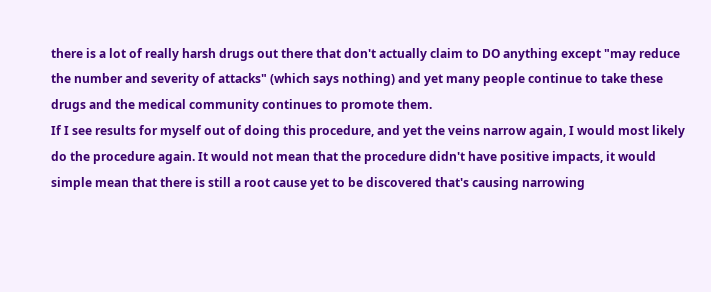there is a lot of really harsh drugs out there that don't actually claim to DO anything except "may reduce the number and severity of attacks" (which says nothing) and yet many people continue to take these drugs and the medical community continues to promote them.
If I see results for myself out of doing this procedure, and yet the veins narrow again, I would most likely do the procedure again. It would not mean that the procedure didn't have positive impacts, it would simple mean that there is still a root cause yet to be discovered that's causing narrowing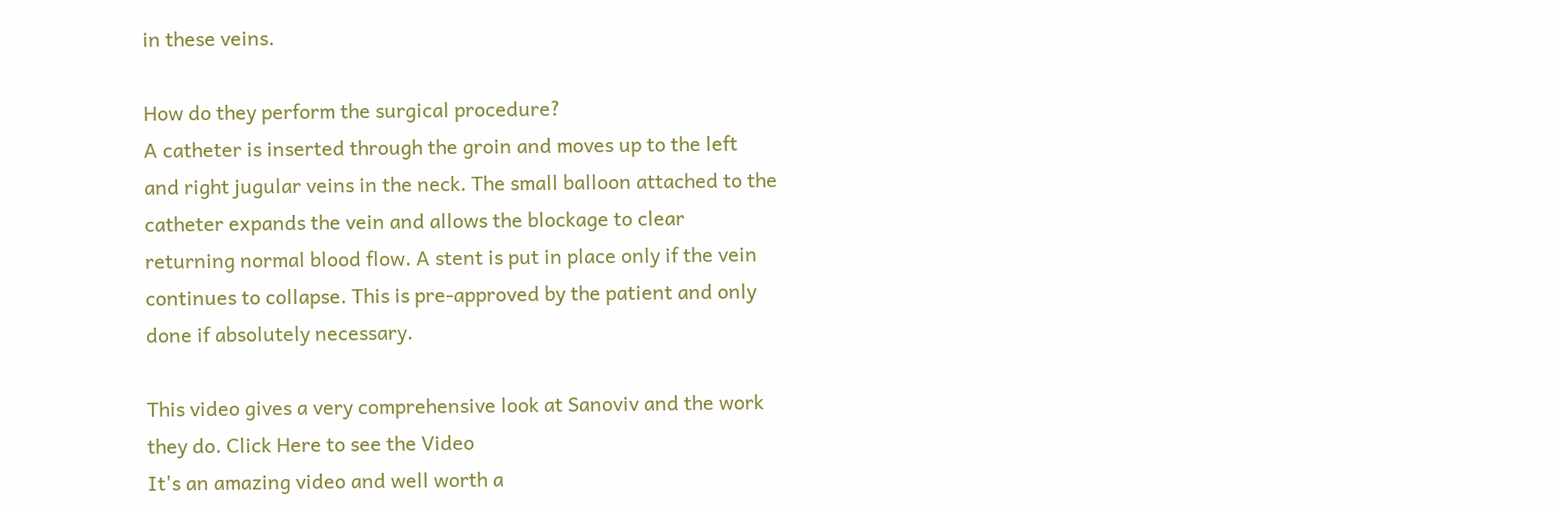in these veins.

How do they perform the surgical procedure?
A catheter is inserted through the groin and moves up to the left and right jugular veins in the neck. The small balloon attached to the catheter expands the vein and allows the blockage to clear returning normal blood flow. A stent is put in place only if the vein continues to collapse. This is pre-approved by the patient and only done if absolutely necessary.

This video gives a very comprehensive look at Sanoviv and the work they do. Click Here to see the Video
It's an amazing video and well worth a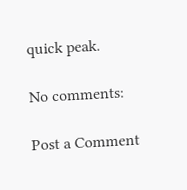quick peak.

No comments:

Post a Comment